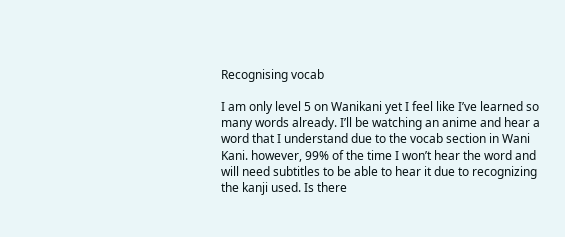Recognising vocab

I am only level 5 on Wanikani yet I feel like I’ve learned so many words already. I’ll be watching an anime and hear a word that I understand due to the vocab section in Wani Kani. however, 99% of the time I won’t hear the word and will need subtitles to be able to hear it due to recognizing the kanji used. Is there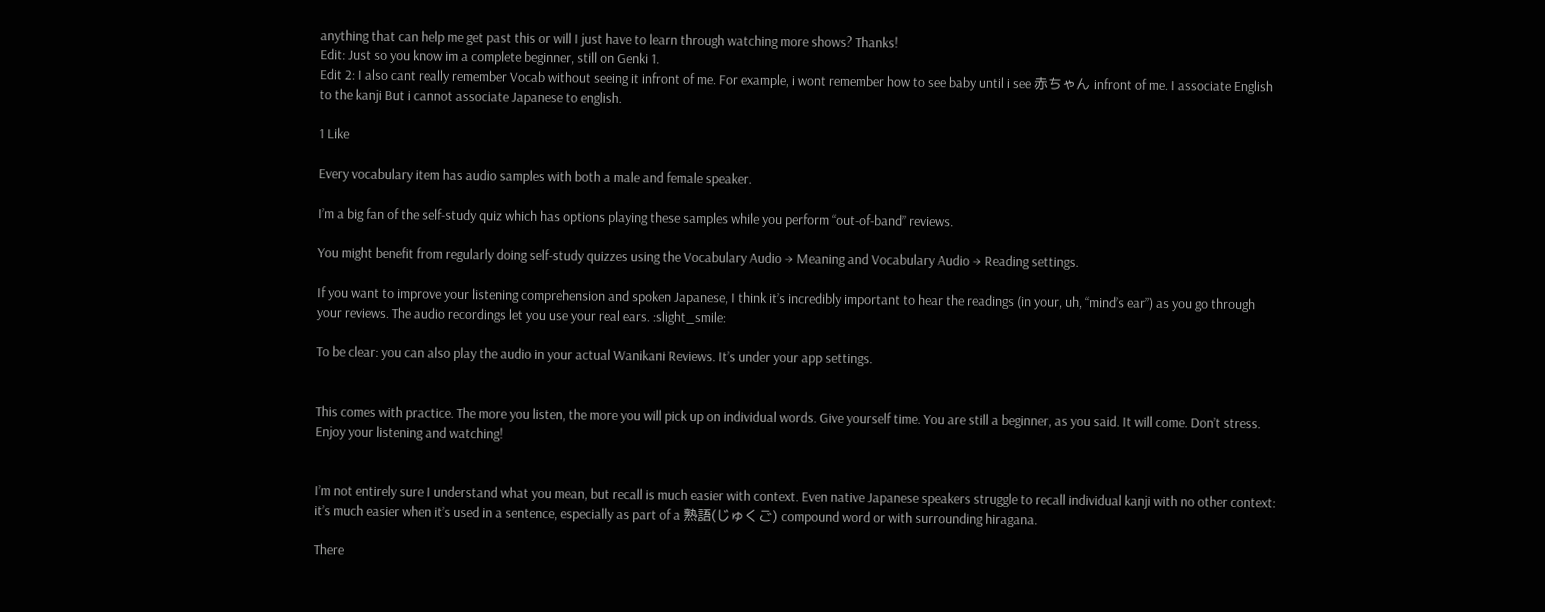anything that can help me get past this or will I just have to learn through watching more shows? Thanks!
Edit: Just so you know im a complete beginner, still on Genki 1.
Edit 2: I also cant really remember Vocab without seeing it infront of me. For example, i wont remember how to see baby until i see 赤ちゃん infront of me. I associate English to the kanji But i cannot associate Japanese to english.

1 Like

Every vocabulary item has audio samples with both a male and female speaker.

I’m a big fan of the self-study quiz which has options playing these samples while you perform “out-of-band” reviews.

You might benefit from regularly doing self-study quizzes using the Vocabulary Audio → Meaning and Vocabulary Audio → Reading settings.

If you want to improve your listening comprehension and spoken Japanese, I think it’s incredibly important to hear the readings (in your, uh, “mind’s ear”) as you go through your reviews. The audio recordings let you use your real ears. :slight_smile:

To be clear: you can also play the audio in your actual Wanikani Reviews. It’s under your app settings.


This comes with practice. The more you listen, the more you will pick up on individual words. Give yourself time. You are still a beginner, as you said. It will come. Don’t stress. Enjoy your listening and watching!


I’m not entirely sure I understand what you mean, but recall is much easier with context. Even native Japanese speakers struggle to recall individual kanji with no other context: it’s much easier when it’s used in a sentence, especially as part of a 熟語(じゅくご) compound word or with surrounding hiragana.

There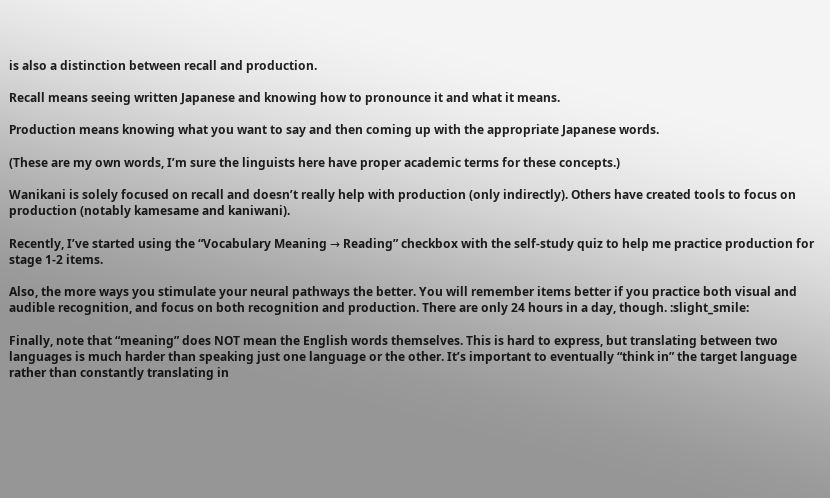is also a distinction between recall and production.

Recall means seeing written Japanese and knowing how to pronounce it and what it means.

Production means knowing what you want to say and then coming up with the appropriate Japanese words.

(These are my own words, I’m sure the linguists here have proper academic terms for these concepts.)

Wanikani is solely focused on recall and doesn’t really help with production (only indirectly). Others have created tools to focus on production (notably kamesame and kaniwani).

Recently, I’ve started using the “Vocabulary Meaning → Reading” checkbox with the self-study quiz to help me practice production for stage 1-2 items.

Also, the more ways you stimulate your neural pathways the better. You will remember items better if you practice both visual and audible recognition, and focus on both recognition and production. There are only 24 hours in a day, though. :slight_smile:

Finally, note that “meaning” does NOT mean the English words themselves. This is hard to express, but translating between two languages is much harder than speaking just one language or the other. It’s important to eventually “think in” the target language rather than constantly translating in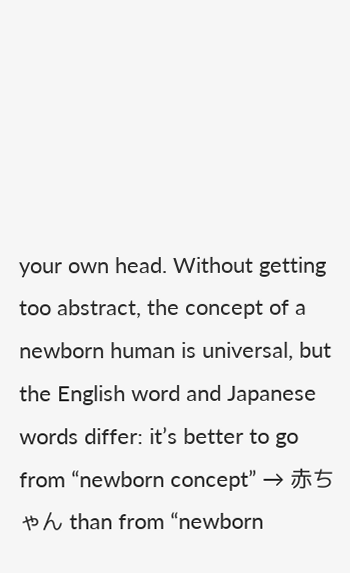your own head. Without getting too abstract, the concept of a newborn human is universal, but the English word and Japanese words differ: it’s better to go from “newborn concept” → 赤ちゃん than from “newborn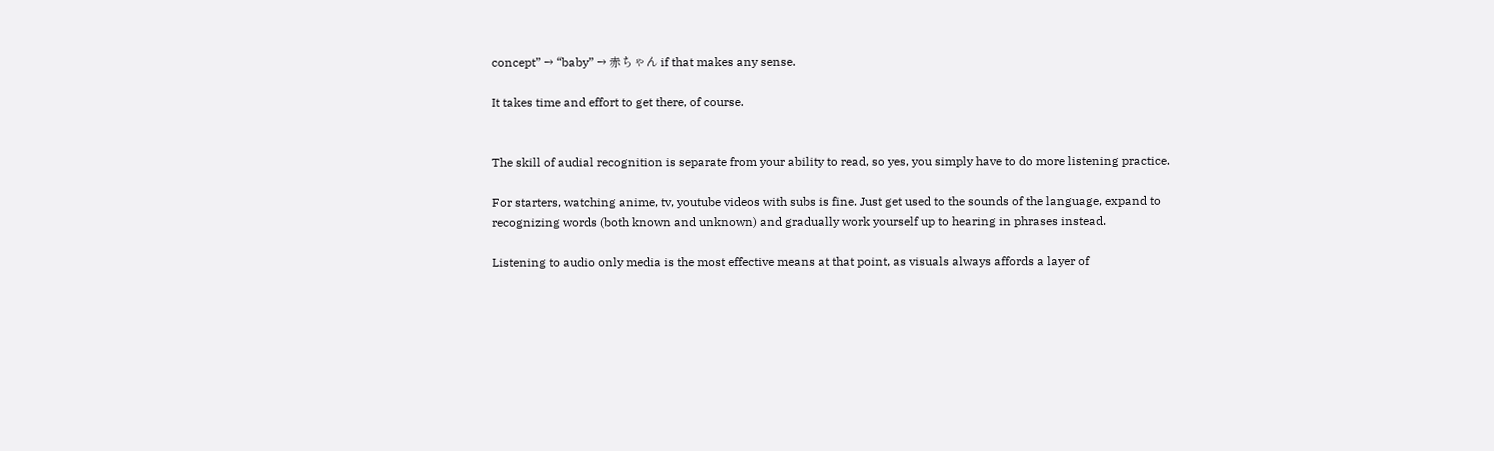concept” → “baby” → 赤ちゃん if that makes any sense.

It takes time and effort to get there, of course.


The skill of audial recognition is separate from your ability to read, so yes, you simply have to do more listening practice.

For starters, watching anime, tv, youtube videos with subs is fine. Just get used to the sounds of the language, expand to recognizing words (both known and unknown) and gradually work yourself up to hearing in phrases instead.

Listening to audio only media is the most effective means at that point, as visuals always affords a layer of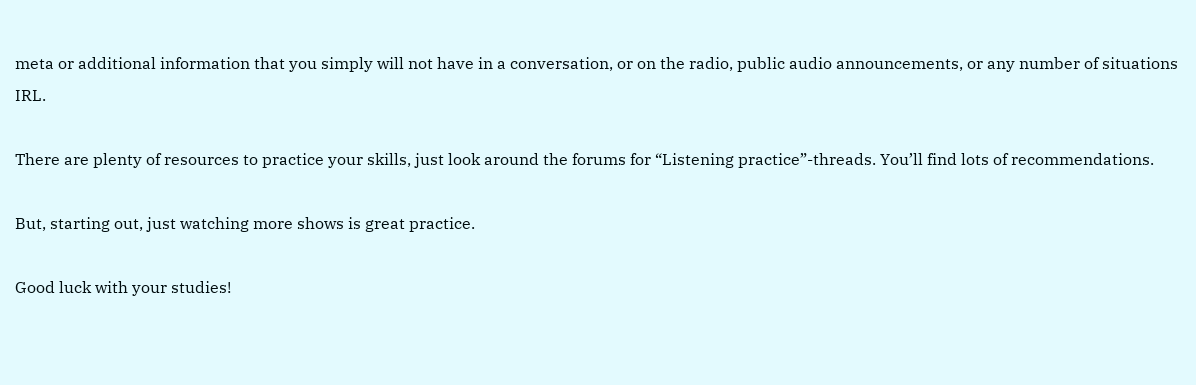meta or additional information that you simply will not have in a conversation, or on the radio, public audio announcements, or any number of situations IRL.

There are plenty of resources to practice your skills, just look around the forums for “Listening practice”-threads. You’ll find lots of recommendations.

But, starting out, just watching more shows is great practice.

Good luck with your studies!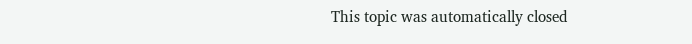This topic was automatically closed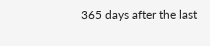365 days after the last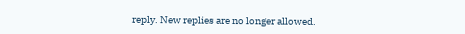reply. New replies are no longer allowed.